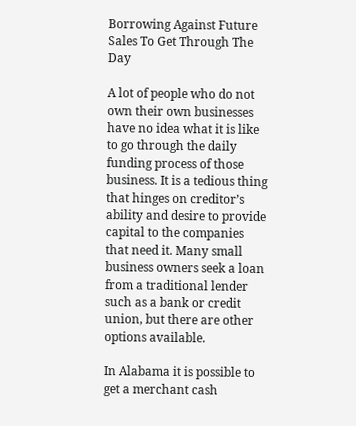Borrowing Against Future Sales To Get Through The Day

A lot of people who do not own their own businesses have no idea what it is like to go through the daily funding process of those business. It is a tedious thing that hinges on creditor’s ability and desire to provide capital to the companies that need it. Many small business owners seek a loan from a traditional lender such as a bank or credit union, but there are other options available.

In Alabama it is possible to get a merchant cash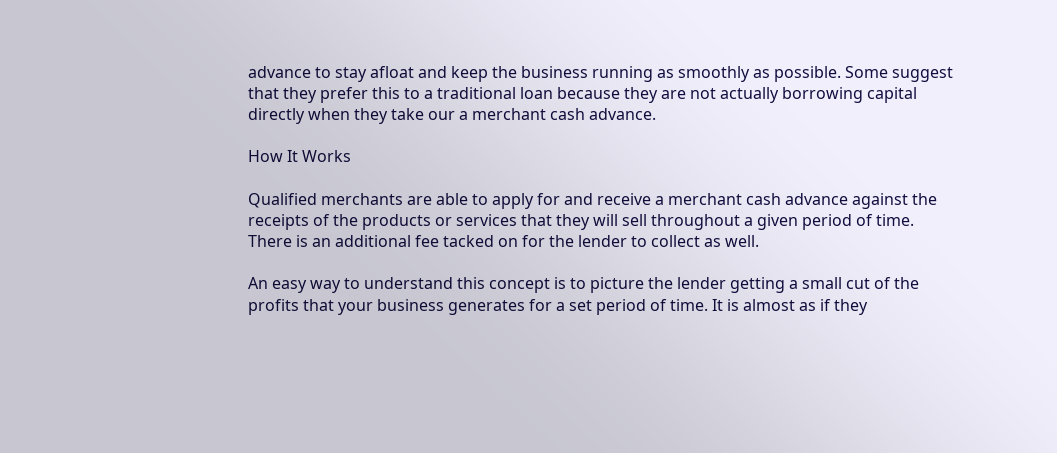advance to stay afloat and keep the business running as smoothly as possible. Some suggest that they prefer this to a traditional loan because they are not actually borrowing capital directly when they take our a merchant cash advance.

How It Works

Qualified merchants are able to apply for and receive a merchant cash advance against the receipts of the products or services that they will sell throughout a given period of time. There is an additional fee tacked on for the lender to collect as well.

An easy way to understand this concept is to picture the lender getting a small cut of the profits that your business generates for a set period of time. It is almost as if they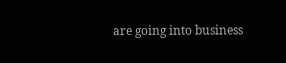are going into business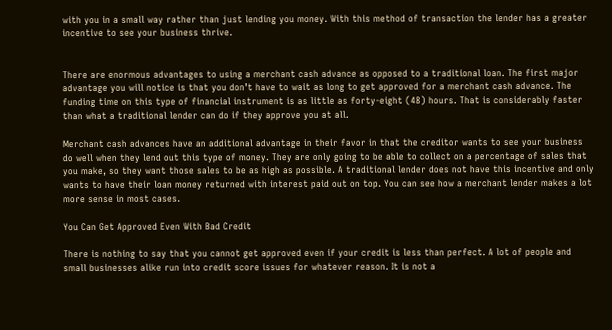with you in a small way rather than just lending you money. With this method of transaction the lender has a greater incentive to see your business thrive.


There are enormous advantages to using a merchant cash advance as opposed to a traditional loan. The first major advantage you will notice is that you don’t have to wait as long to get approved for a merchant cash advance. The funding time on this type of financial instrument is as little as forty-eight (48) hours. That is considerably faster than what a traditional lender can do if they approve you at all.

Merchant cash advances have an additional advantage in their favor in that the creditor wants to see your business do well when they lend out this type of money. They are only going to be able to collect on a percentage of sales that you make, so they want those sales to be as high as possible. A traditional lender does not have this incentive and only wants to have their loan money returned with interest paid out on top. You can see how a merchant lender makes a lot more sense in most cases.

You Can Get Approved Even With Bad Credit

There is nothing to say that you cannot get approved even if your credit is less than perfect. A lot of people and small businesses alike run into credit score issues for whatever reason. It is not a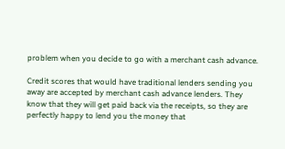problem when you decide to go with a merchant cash advance.

Credit scores that would have traditional lenders sending you away are accepted by merchant cash advance lenders. They know that they will get paid back via the receipts, so they are perfectly happy to lend you the money that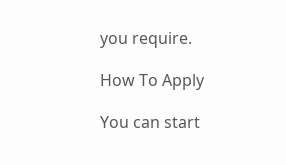you require.

How To Apply

You can start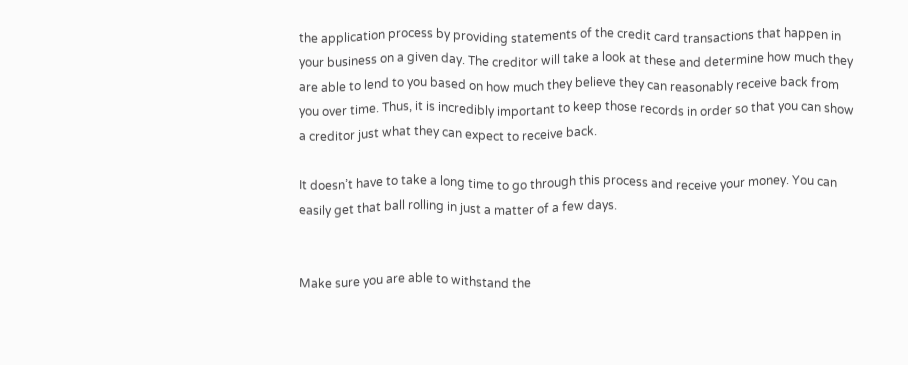the application process by providing statements of the credit card transactions that happen in your business on a given day. The creditor will take a look at these and determine how much they are able to lend to you based on how much they believe they can reasonably receive back from you over time. Thus, it is incredibly important to keep those records in order so that you can show a creditor just what they can expect to receive back.

It doesn’t have to take a long time to go through this process and receive your money. You can easily get that ball rolling in just a matter of a few days.


Make sure you are able to withstand the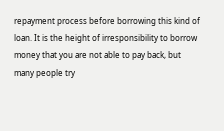repayment process before borrowing this kind of loan. It is the height of irresponsibility to borrow money that you are not able to pay back, but many people try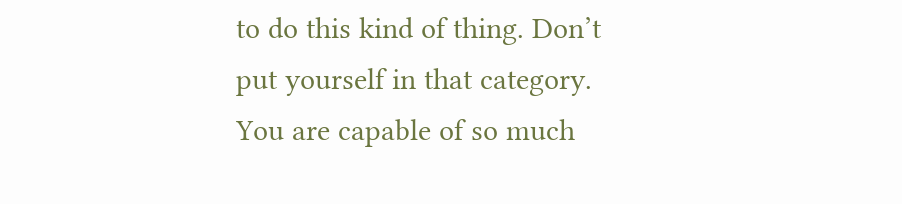to do this kind of thing. Don’t put yourself in that category. You are capable of so much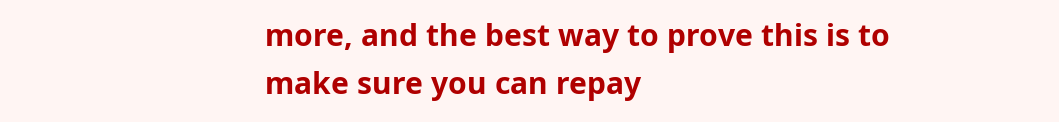more, and the best way to prove this is to make sure you can repay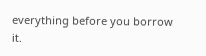everything before you borrow it.